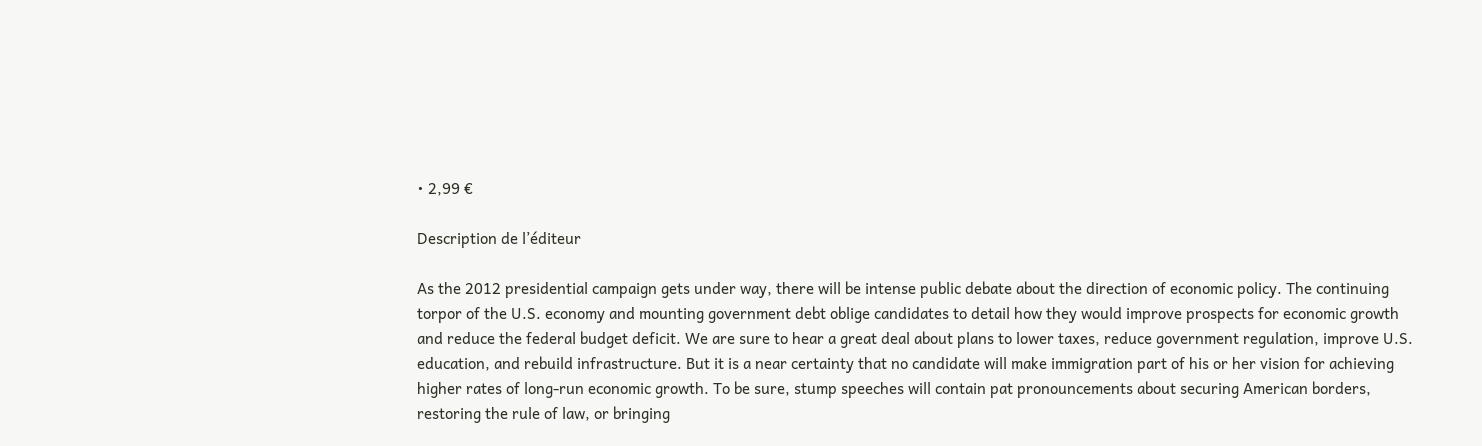• 2,99 €

Description de l’éditeur

As the 2012 presidential campaign gets under way, there will be intense public debate about the direction of economic policy. The continuing torpor of the U.S. economy and mounting government debt oblige candidates to detail how they would improve prospects for economic growth and reduce the federal budget deficit. We are sure to hear a great deal about plans to lower taxes, reduce government regulation, improve U.S. education, and rebuild infrastructure. But it is a near certainty that no candidate will make immigration part of his or her vision for achieving higher rates of long-run economic growth. To be sure, stump speeches will contain pat pronouncements about securing American borders, restoring the rule of law, or bringing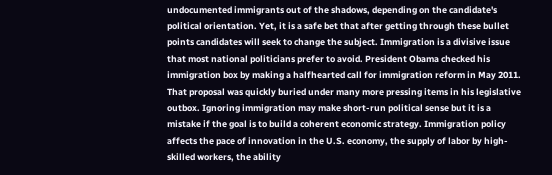undocumented immigrants out of the shadows, depending on the candidate's political orientation. Yet, it is a safe bet that after getting through these bullet points candidates will seek to change the subject. Immigration is a divisive issue that most national politicians prefer to avoid. President Obama checked his immigration box by making a halfhearted call for immigration reform in May 2011. That proposal was quickly buried under many more pressing items in his legislative outbox. Ignoring immigration may make short-run political sense but it is a mistake if the goal is to build a coherent economic strategy. Immigration policy affects the pace of innovation in the U.S. economy, the supply of labor by high-skilled workers, the ability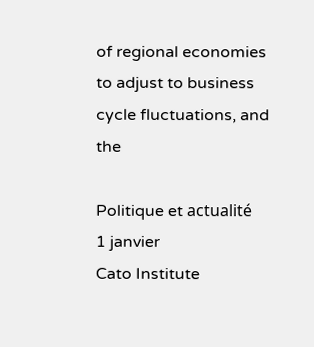of regional economies to adjust to business cycle fluctuations, and the

Politique et actualité
1 janvier
Cato Institute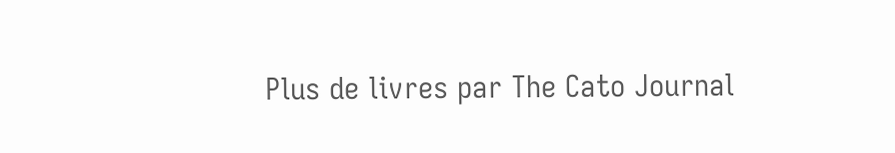Plus de livres par The Cato Journal